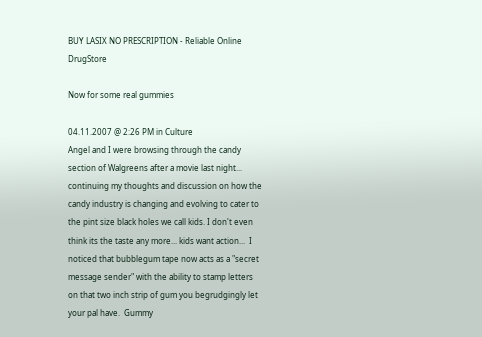BUY LASIX NO PRESCRIPTION - Reliable Online DrugStore

Now for some real gummies

04.11.2007 @ 2:26 PM in Culture
Angel and I were browsing through the candy section of Walgreens after a movie last night... continuing my thoughts and discussion on how the candy industry is changing and evolving to cater to the pint size black holes we call kids. I don't even think its the taste any more... kids want action...  I noticed that bubblegum tape now acts as a "secret message sender" with the ability to stamp letters on that two inch strip of gum you begrudgingly let your pal have.  Gummy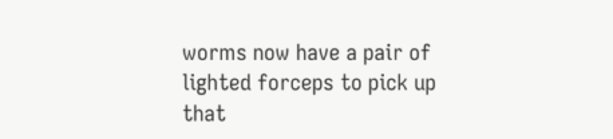worms now have a pair of lighted forceps to pick up that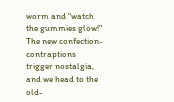worm and "watch the gummies glow!" The new confection-contraptions trigger nostalgia, and we head to the old-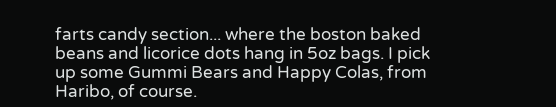farts candy section... where the boston baked beans and licorice dots hang in 5oz bags. I pick up some Gummi Bears and Happy Colas, from Haribo, of course.